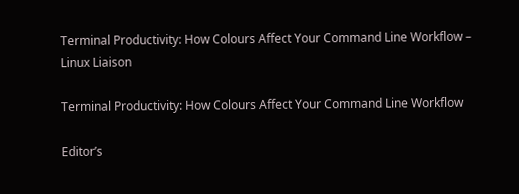Terminal Productivity: How Colours Affect Your Command Line Workflow – Linux Liaison

Terminal Productivity: How Colours Affect Your Command Line Workflow

Editor’s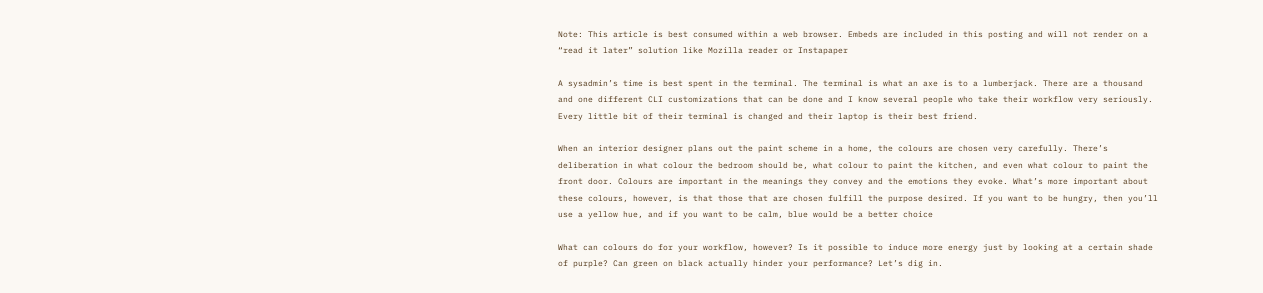Note: This article is best consumed within a web browser. Embeds are included in this posting and will not render on a “read it later” solution like Mozilla reader or Instapaper

A sysadmin’s time is best spent in the terminal. The terminal is what an axe is to a lumberjack. There are a thousand and one different CLI customizations that can be done and I know several people who take their workflow very seriously. Every little bit of their terminal is changed and their laptop is their best friend.

When an interior designer plans out the paint scheme in a home, the colours are chosen very carefully. There’s deliberation in what colour the bedroom should be, what colour to paint the kitchen, and even what colour to paint the front door. Colours are important in the meanings they convey and the emotions they evoke. What’s more important about these colours, however, is that those that are chosen fulfill the purpose desired. If you want to be hungry, then you’ll use a yellow hue, and if you want to be calm, blue would be a better choice

What can colours do for your workflow, however? Is it possible to induce more energy just by looking at a certain shade of purple? Can green on black actually hinder your performance? Let’s dig in.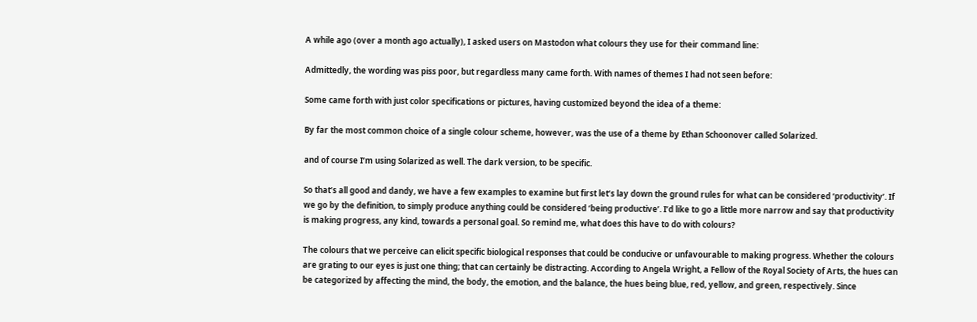A while ago (over a month ago actually), I asked users on Mastodon what colours they use for their command line:

Admittedly, the wording was piss poor, but regardless many came forth. With names of themes I had not seen before:

Some came forth with just color specifications or pictures, having customized beyond the idea of a theme:

By far the most common choice of a single colour scheme, however, was the use of a theme by Ethan Schoonover called Solarized.

and of course I’m using Solarized as well. The dark version, to be specific.

So that’s all good and dandy, we have a few examples to examine but first let’s lay down the ground rules for what can be considered ‘productivity’. If we go by the definition, to simply produce anything could be considered ‘being productive’. I’d like to go a little more narrow and say that productivity is making progress, any kind, towards a personal goal. So remind me, what does this have to do with colours?

The colours that we perceive can elicit specific biological responses that could be conducive or unfavourable to making progress. Whether the colours are grating to our eyes is just one thing; that can certainly be distracting. According to Angela Wright, a Fellow of the Royal Society of Arts, the hues can be categorized by affecting the mind, the body, the emotion, and the balance, the hues being blue, red, yellow, and green, respectively. Since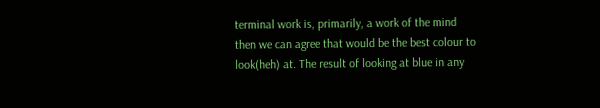terminal work is, primarily, a work of the mind then we can agree that would be the best colour to look(heh) at. The result of looking at blue in any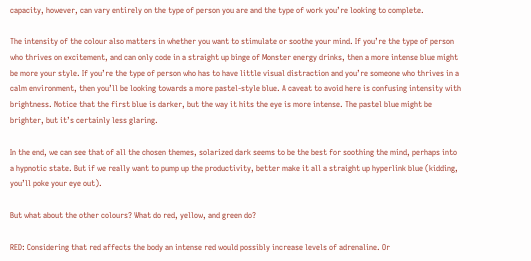capacity, however, can vary entirely on the type of person you are and the type of work you’re looking to complete.

The intensity of the colour also matters in whether you want to stimulate or soothe your mind. If you’re the type of person who thrives on excitement, and can only code in a straight up binge of Monster energy drinks, then a more intense blue might be more your style. If you’re the type of person who has to have little visual distraction and you’re someone who thrives in a calm environment, then you’ll be looking towards a more pastel-style blue. A caveat to avoid here is confusing intensity with brightness. Notice that the first blue is darker, but the way it hits the eye is more intense. The pastel blue might be brighter, but it’s certainly less glaring.

In the end, we can see that of all the chosen themes, solarized dark seems to be the best for soothing the mind, perhaps into a hypnotic state. But if we really want to pump up the productivity, better make it all a straight up hyperlink blue (kidding, you’ll poke your eye out).

But what about the other colours? What do red, yellow, and green do?

RED: Considering that red affects the body an intense red would possibly increase levels of adrenaline. Or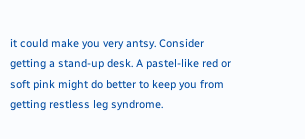it could make you very antsy. Consider getting a stand-up desk. A pastel-like red or soft pink might do better to keep you from getting restless leg syndrome.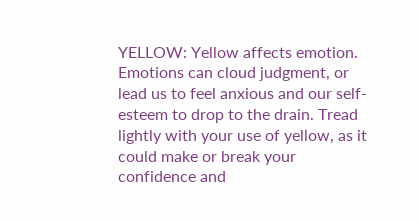YELLOW: Yellow affects emotion. Emotions can cloud judgment, or lead us to feel anxious and our self-esteem to drop to the drain. Tread lightly with your use of yellow, as it could make or break your confidence and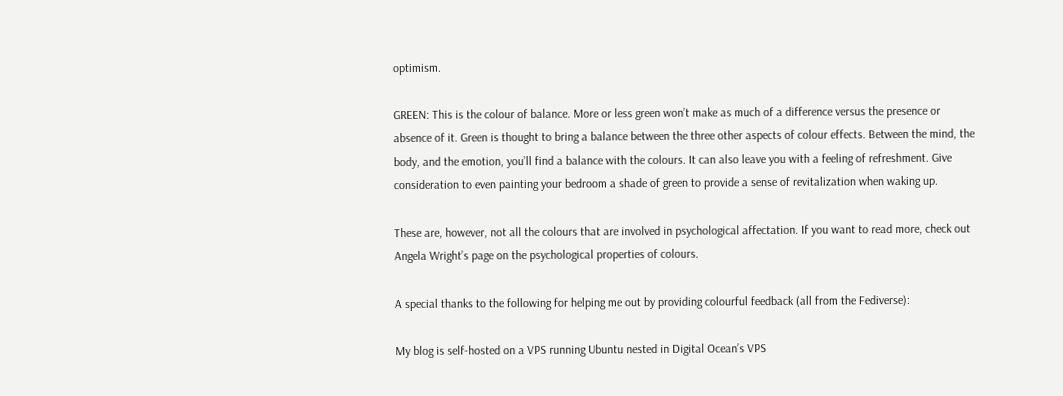optimism.

GREEN: This is the colour of balance. More or less green won’t make as much of a difference versus the presence or absence of it. Green is thought to bring a balance between the three other aspects of colour effects. Between the mind, the body, and the emotion, you’ll find a balance with the colours. It can also leave you with a feeling of refreshment. Give consideration to even painting your bedroom a shade of green to provide a sense of revitalization when waking up.

These are, however, not all the colours that are involved in psychological affectation. If you want to read more, check out Angela Wright’s page on the psychological properties of colours.

A special thanks to the following for helping me out by providing colourful feedback (all from the Fediverse):

My blog is self-hosted on a VPS running Ubuntu nested in Digital Ocean’s VPS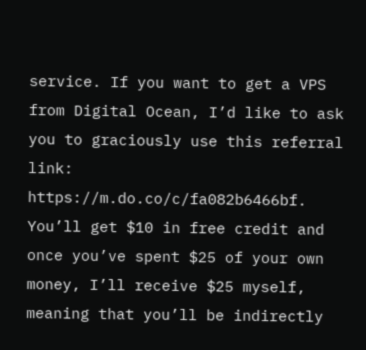service. If you want to get a VPS from Digital Ocean, I’d like to ask you to graciously use this referral link: https://m.do.co/c/fa082b6466bf. You’ll get $10 in free credit and once you’ve spent $25 of your own money, I’ll receive $25 myself, meaning that you’ll be indirectly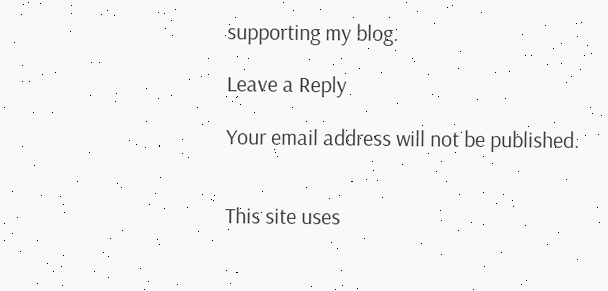supporting my blog.

Leave a Reply

Your email address will not be published.


This site uses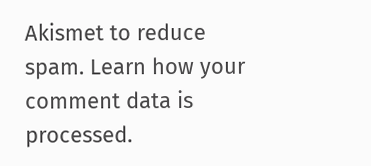Akismet to reduce spam. Learn how your comment data is processed.